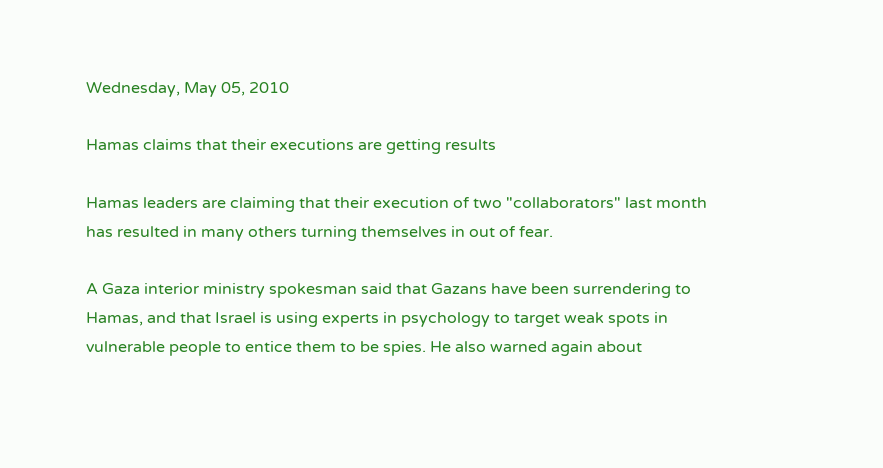Wednesday, May 05, 2010

Hamas claims that their executions are getting results

Hamas leaders are claiming that their execution of two "collaborators" last month has resulted in many others turning themselves in out of fear.

A Gaza interior ministry spokesman said that Gazans have been surrendering to Hamas, and that Israel is using experts in psychology to target weak spots in vulnerable people to entice them to be spies. He also warned again about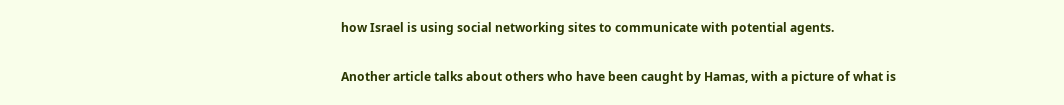how Israel is using social networking sites to communicate with potential agents.

Another article talks about others who have been caught by Hamas, with a picture of what is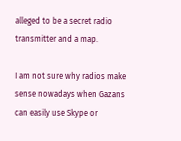alleged to be a secret radio transmitter and a map.

I am not sure why radios make sense nowadays when Gazans can easily use Skype or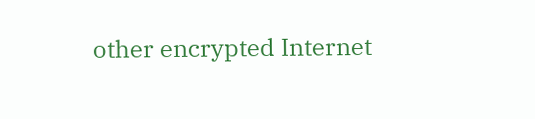other encrypted Internet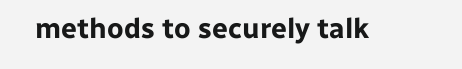methods to securely talk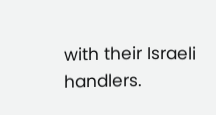with their Israeli handlers.